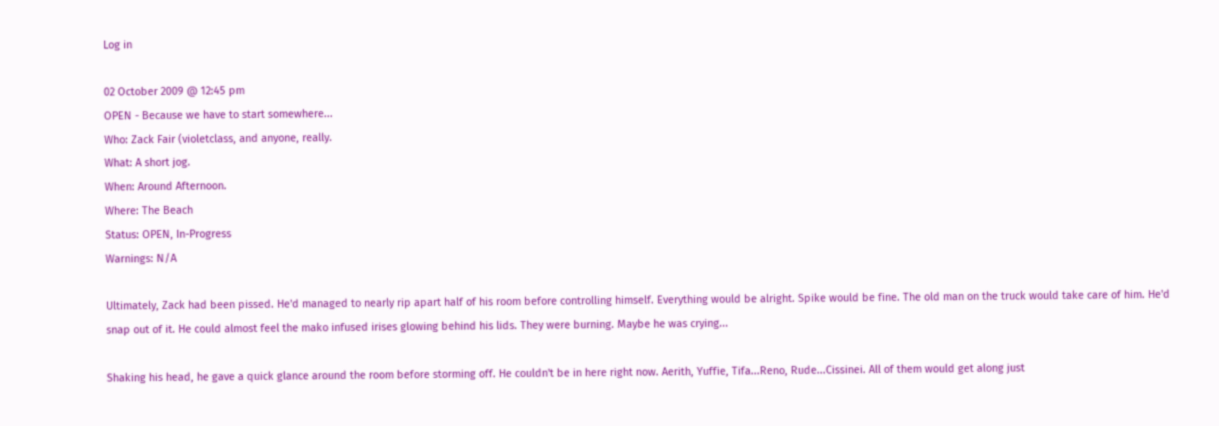Log in

02 October 2009 @ 12:45 pm
OPEN - Because we have to start somewhere...
Who: Zack Fair (violetclass, and anyone, really.
What: A short jog.
When: Around Afternoon.
Where: The Beach
Status: OPEN, In-Progress
Warnings: N/A

Ultimately, Zack had been pissed. He'd managed to nearly rip apart half of his room before controlling himself. Everything would be alright. Spike would be fine. The old man on the truck would take care of him. He'd snap out of it. He could almost feel the mako infused irises glowing behind his lids. They were burning. Maybe he was crying...

Shaking his head, he gave a quick glance around the room before storming off. He couldn't be in here right now. Aerith, Yuffie, Tifa...Reno, Rude...Cissinei. All of them would get along just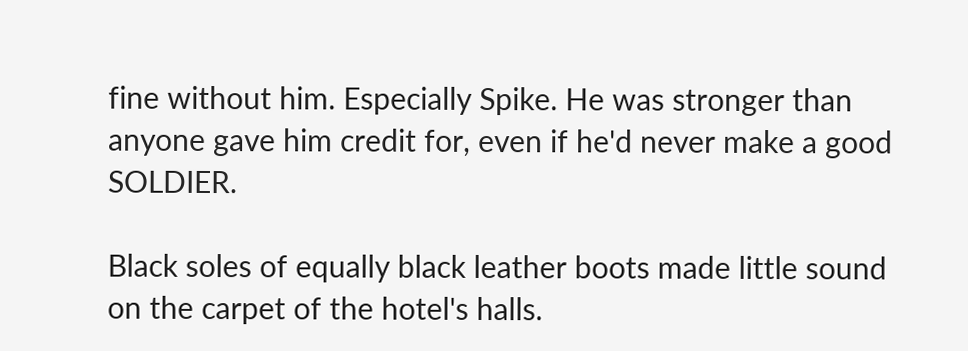fine without him. Especially Spike. He was stronger than anyone gave him credit for, even if he'd never make a good SOLDIER.

Black soles of equally black leather boots made little sound on the carpet of the hotel's halls.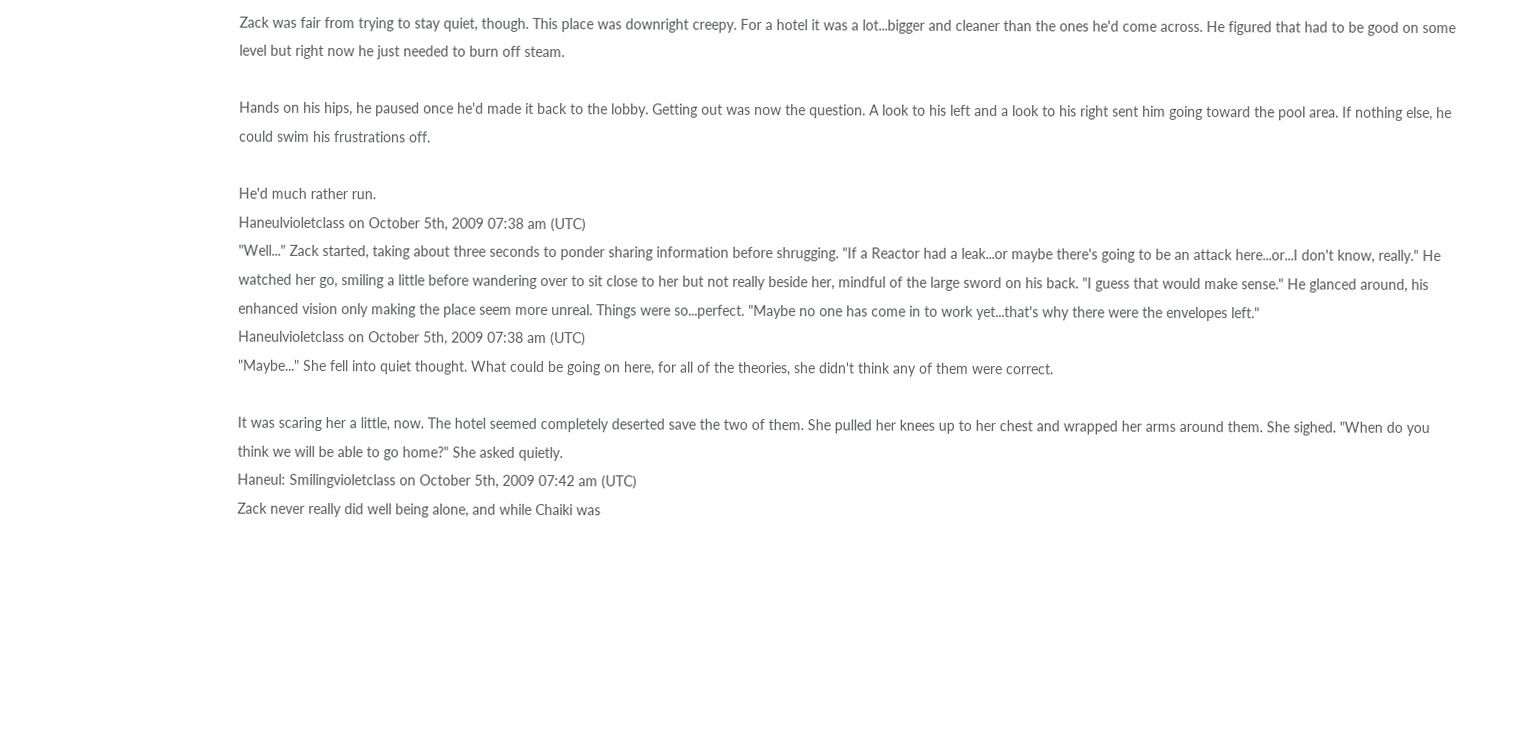Zack was fair from trying to stay quiet, though. This place was downright creepy. For a hotel it was a lot...bigger and cleaner than the ones he'd come across. He figured that had to be good on some level but right now he just needed to burn off steam.

Hands on his hips, he paused once he'd made it back to the lobby. Getting out was now the question. A look to his left and a look to his right sent him going toward the pool area. If nothing else, he could swim his frustrations off.

He'd much rather run.
Haneulvioletclass on October 5th, 2009 07:38 am (UTC)
"Well..." Zack started, taking about three seconds to ponder sharing information before shrugging. "If a Reactor had a leak...or maybe there's going to be an attack here...or...I don't know, really." He watched her go, smiling a little before wandering over to sit close to her but not really beside her, mindful of the large sword on his back. "I guess that would make sense." He glanced around, his enhanced vision only making the place seem more unreal. Things were so...perfect. "Maybe no one has come in to work yet...that's why there were the envelopes left."
Haneulvioletclass on October 5th, 2009 07:38 am (UTC)
"Maybe..." She fell into quiet thought. What could be going on here, for all of the theories, she didn't think any of them were correct.

It was scaring her a little, now. The hotel seemed completely deserted save the two of them. She pulled her knees up to her chest and wrapped her arms around them. She sighed. "When do you think we will be able to go home?" She asked quietly.
Haneul: Smilingvioletclass on October 5th, 2009 07:42 am (UTC)
Zack never really did well being alone, and while Chaiki was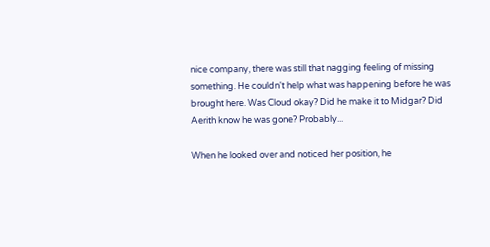nice company, there was still that nagging feeling of missing something. He couldn't help what was happening before he was brought here. Was Cloud okay? Did he make it to Midgar? Did Aerith know he was gone? Probably...

When he looked over and noticed her position, he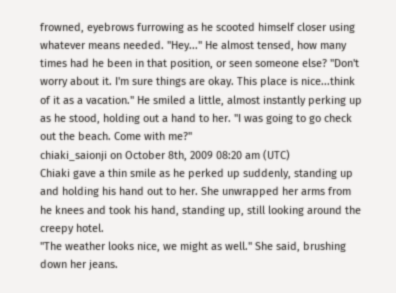frowned, eyebrows furrowing as he scooted himself closer using whatever means needed. "Hey..." He almost tensed, how many times had he been in that position, or seen someone else? "Don't worry about it. I'm sure things are okay. This place is nice...think of it as a vacation." He smiled a little, almost instantly perking up as he stood, holding out a hand to her. "I was going to go check out the beach. Come with me?"
chiaki_saionji on October 8th, 2009 08:20 am (UTC)
Chiaki gave a thin smile as he perked up suddenly, standing up and holding his hand out to her. She unwrapped her arms from he knees and took his hand, standing up, still looking around the creepy hotel.
"The weather looks nice, we might as well." She said, brushing down her jeans.